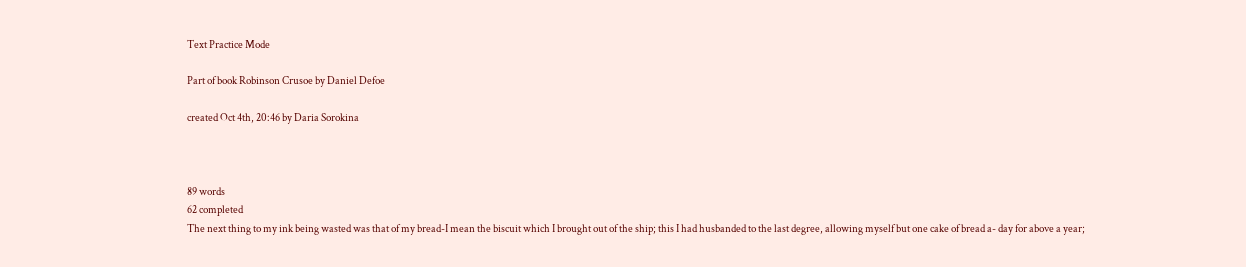Text Practice Mode

Part of book Robinson Crusoe by Daniel Defoe

created Oct 4th, 20:46 by Daria Sorokina



89 words
62 completed
The next thing to my ink being wasted was that of my bread-I mean the biscuit which I brought out of the ship; this I had husbanded to the last degree, allowing myself but one cake of bread a- day for above a year;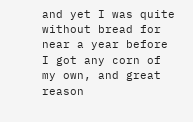and yet I was quite without bread for near a year before I got any corn of my own, and great reason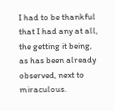I had to be thankful that I had any at all, the getting it being, as has been already observed, next to miraculous.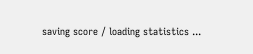saving score / loading statistics ...